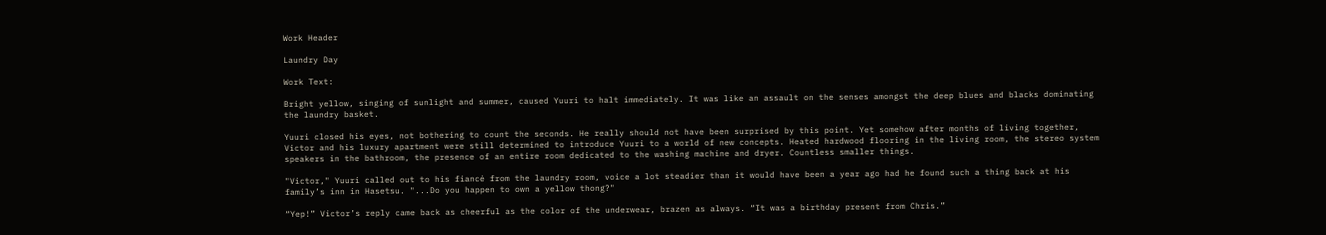Work Header

Laundry Day

Work Text:

Bright yellow, singing of sunlight and summer, caused Yuuri to halt immediately. It was like an assault on the senses amongst the deep blues and blacks dominating the laundry basket.

Yuuri closed his eyes, not bothering to count the seconds. He really should not have been surprised by this point. Yet somehow after months of living together, Victor and his luxury apartment were still determined to introduce Yuuri to a world of new concepts. Heated hardwood flooring in the living room, the stereo system speakers in the bathroom, the presence of an entire room dedicated to the washing machine and dryer. Countless smaller things.

"Victor," Yuuri called out to his fiancé from the laundry room, voice a lot steadier than it would have been a year ago had he found such a thing back at his family’s inn in Hasetsu. "...Do you happen to own a yellow thong?"

“Yep!” Victor’s reply came back as cheerful as the color of the underwear, brazen as always. “It was a birthday present from Chris.”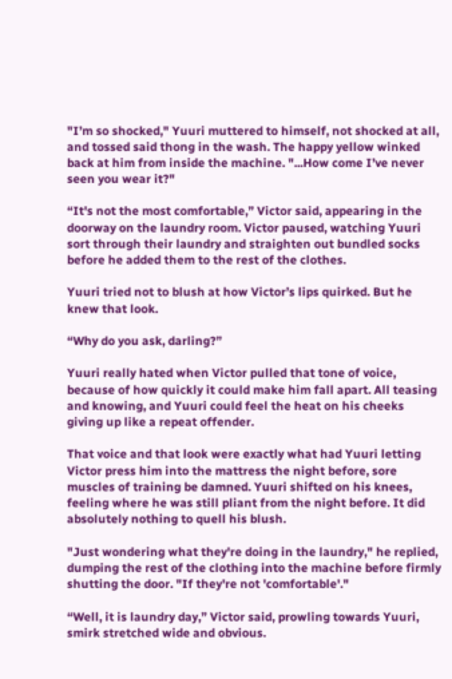"I’m so shocked," Yuuri muttered to himself, not shocked at all, and tossed said thong in the wash. The happy yellow winked back at him from inside the machine. "...How come I’ve never seen you wear it?"

“It's not the most comfortable,” Victor said, appearing in the doorway on the laundry room. Victor paused, watching Yuuri sort through their laundry and straighten out bundled socks before he added them to the rest of the clothes.

Yuuri tried not to blush at how Victor’s lips quirked. But he knew that look.

“Why do you ask, darling?”

Yuuri really hated when Victor pulled that tone of voice, because of how quickly it could make him fall apart. All teasing and knowing, and Yuuri could feel the heat on his cheeks giving up like a repeat offender.

That voice and that look were exactly what had Yuuri letting Victor press him into the mattress the night before, sore muscles of training be damned. Yuuri shifted on his knees, feeling where he was still pliant from the night before. It did absolutely nothing to quell his blush.

"Just wondering what they're doing in the laundry," he replied, dumping the rest of the clothing into the machine before firmly shutting the door. "If they're not 'comfortable'."

“Well, it is laundry day,” Victor said, prowling towards Yuuri, smirk stretched wide and obvious.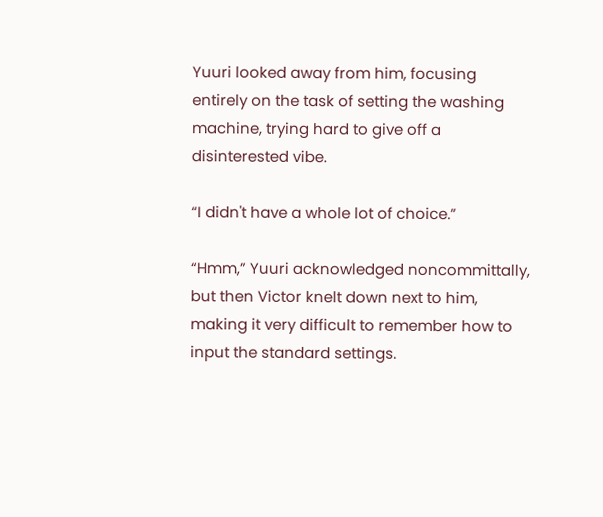Yuuri looked away from him, focusing entirely on the task of setting the washing machine, trying hard to give off a disinterested vibe.

“I didn't have a whole lot of choice.”

“Hmm,” Yuuri acknowledged noncommittally, but then Victor knelt down next to him, making it very difficult to remember how to input the standard settings.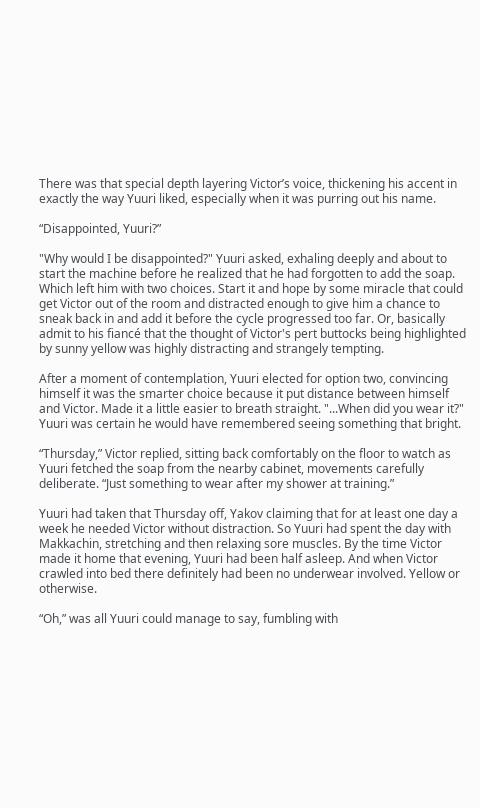There was that special depth layering Victor’s voice, thickening his accent in exactly the way Yuuri liked, especially when it was purring out his name.

“Disappointed, Yuuri?”

"Why would I be disappointed?" Yuuri asked, exhaling deeply and about to start the machine before he realized that he had forgotten to add the soap. Which left him with two choices. Start it and hope by some miracle that could get Victor out of the room and distracted enough to give him a chance to sneak back in and add it before the cycle progressed too far. Or, basically admit to his fiancé that the thought of Victor's pert buttocks being highlighted by sunny yellow was highly distracting and strangely tempting.

After a moment of contemplation, Yuuri elected for option two, convincing himself it was the smarter choice because it put distance between himself and Victor. Made it a little easier to breath straight. "...When did you wear it?" Yuuri was certain he would have remembered seeing something that bright.

“Thursday,” Victor replied, sitting back comfortably on the floor to watch as Yuuri fetched the soap from the nearby cabinet, movements carefully deliberate. “Just something to wear after my shower at training.”

Yuuri had taken that Thursday off, Yakov claiming that for at least one day a week he needed Victor without distraction. So Yuuri had spent the day with Makkachin, stretching and then relaxing sore muscles. By the time Victor made it home that evening, Yuuri had been half asleep. And when Victor crawled into bed there definitely had been no underwear involved. Yellow or otherwise.

“Oh,” was all Yuuri could manage to say, fumbling with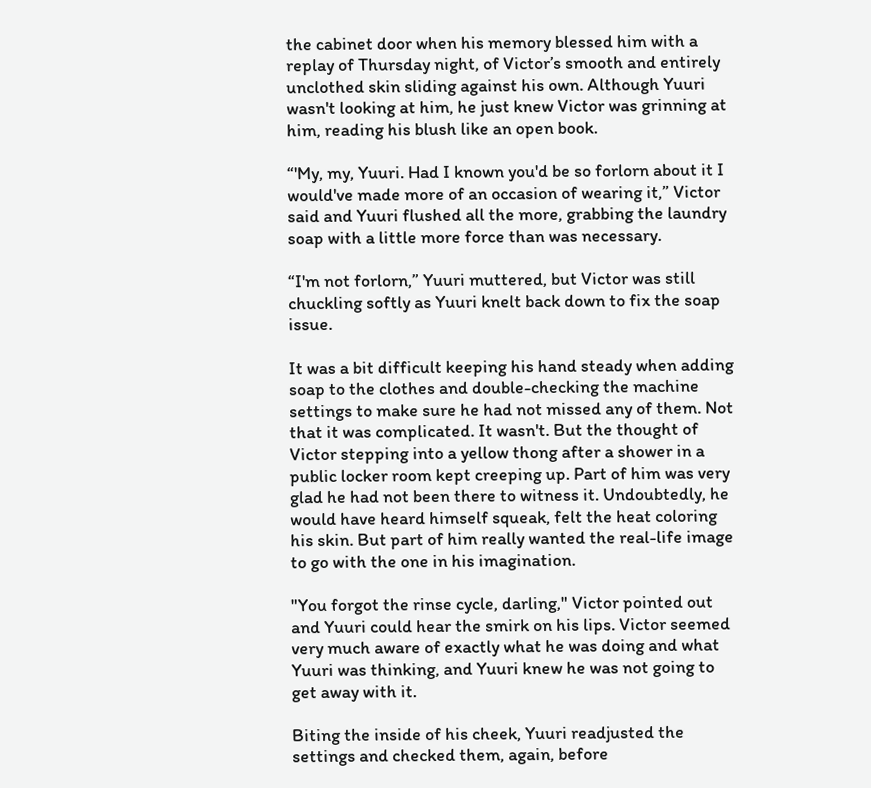the cabinet door when his memory blessed him with a replay of Thursday night, of Victor’s smooth and entirely unclothed skin sliding against his own. Although Yuuri wasn't looking at him, he just knew Victor was grinning at him, reading his blush like an open book.

“'My, my, Yuuri. Had I known you'd be so forlorn about it I would've made more of an occasion of wearing it,” Victor said and Yuuri flushed all the more, grabbing the laundry soap with a little more force than was necessary.

“I'm not forlorn,” Yuuri muttered, but Victor was still chuckling softly as Yuuri knelt back down to fix the soap issue.

It was a bit difficult keeping his hand steady when adding soap to the clothes and double-checking the machine settings to make sure he had not missed any of them. Not that it was complicated. It wasn't. But the thought of Victor stepping into a yellow thong after a shower in a public locker room kept creeping up. Part of him was very glad he had not been there to witness it. Undoubtedly, he would have heard himself squeak, felt the heat coloring his skin. But part of him really wanted the real-life image to go with the one in his imagination.

"You forgot the rinse cycle, darling," Victor pointed out and Yuuri could hear the smirk on his lips. Victor seemed very much aware of exactly what he was doing and what Yuuri was thinking, and Yuuri knew he was not going to get away with it.

Biting the inside of his cheek, Yuuri readjusted the settings and checked them, again, before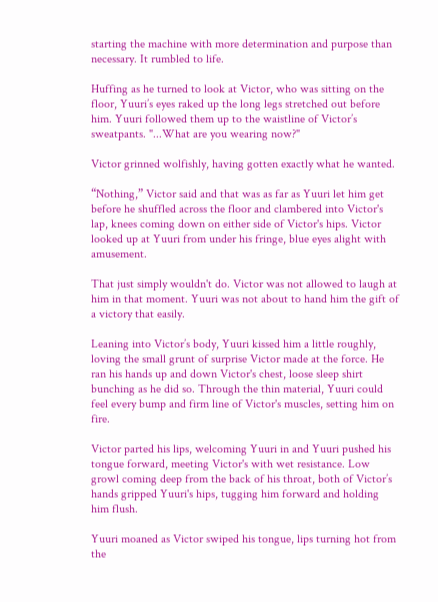starting the machine with more determination and purpose than necessary. It rumbled to life.

Huffing as he turned to look at Victor, who was sitting on the floor, Yuuri’s eyes raked up the long legs stretched out before him. Yuuri followed them up to the waistline of Victor’s sweatpants. "...What are you wearing now?"

Victor grinned wolfishly, having gotten exactly what he wanted.

“Nothing,” Victor said and that was as far as Yuuri let him get before he shuffled across the floor and clambered into Victor's lap, knees coming down on either side of Victor's hips. Victor looked up at Yuuri from under his fringe, blue eyes alight with amusement.

That just simply wouldn't do. Victor was not allowed to laugh at him in that moment. Yuuri was not about to hand him the gift of a victory that easily.

Leaning into Victor’s body, Yuuri kissed him a little roughly, loving the small grunt of surprise Victor made at the force. He ran his hands up and down Victor's chest, loose sleep shirt bunching as he did so. Through the thin material, Yuuri could feel every bump and firm line of Victor's muscles, setting him on fire.

Victor parted his lips, welcoming Yuuri in and Yuuri pushed his tongue forward, meeting Victor's with wet resistance. Low growl coming deep from the back of his throat, both of Victor’s hands gripped Yuuri's hips, tugging him forward and holding him flush.

Yuuri moaned as Victor swiped his tongue, lips turning hot from the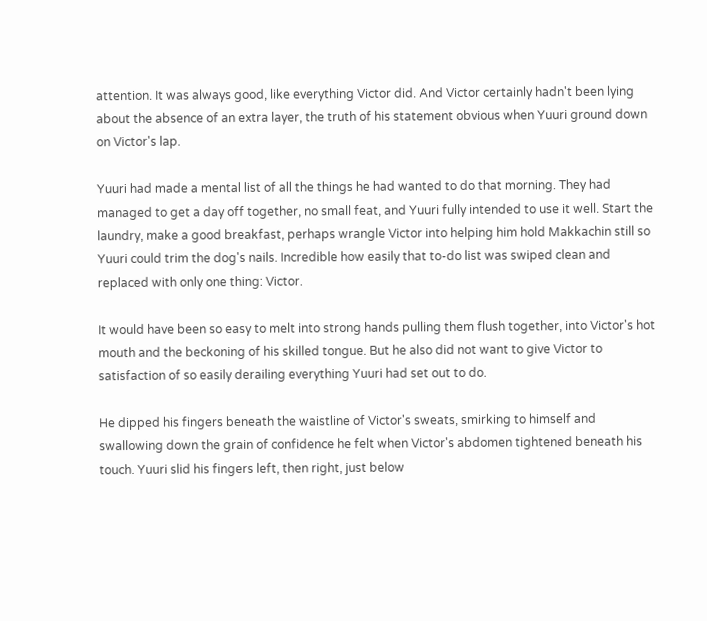attention. It was always good, like everything Victor did. And Victor certainly hadn't been lying about the absence of an extra layer, the truth of his statement obvious when Yuuri ground down on Victor's lap.

Yuuri had made a mental list of all the things he had wanted to do that morning. They had managed to get a day off together, no small feat, and Yuuri fully intended to use it well. Start the laundry, make a good breakfast, perhaps wrangle Victor into helping him hold Makkachin still so Yuuri could trim the dog's nails. Incredible how easily that to-do list was swiped clean and replaced with only one thing: Victor.

It would have been so easy to melt into strong hands pulling them flush together, into Victor's hot mouth and the beckoning of his skilled tongue. But he also did not want to give Victor to satisfaction of so easily derailing everything Yuuri had set out to do.

He dipped his fingers beneath the waistline of Victor's sweats, smirking to himself and swallowing down the grain of confidence he felt when Victor's abdomen tightened beneath his touch. Yuuri slid his fingers left, then right, just below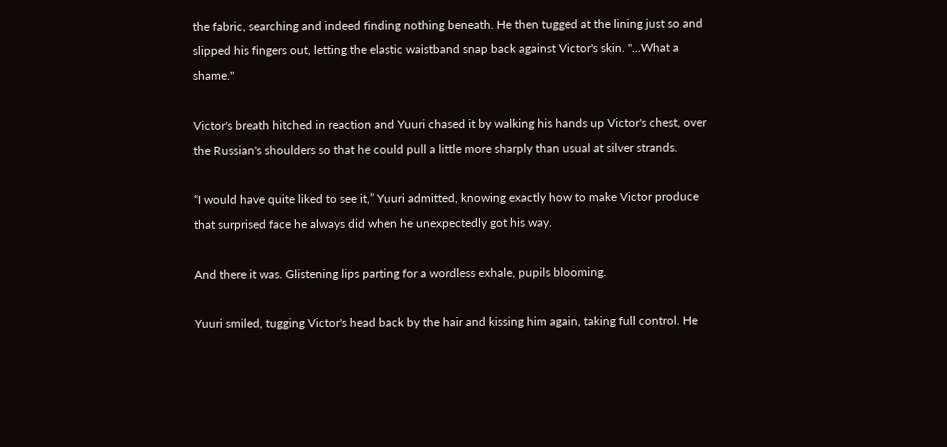the fabric, searching and indeed finding nothing beneath. He then tugged at the lining just so and slipped his fingers out, letting the elastic waistband snap back against Victor's skin. "...What a shame."

Victor's breath hitched in reaction and Yuuri chased it by walking his hands up Victor's chest, over the Russian's shoulders so that he could pull a little more sharply than usual at silver strands.

“I would have quite liked to see it,” Yuuri admitted, knowing exactly how to make Victor produce that surprised face he always did when he unexpectedly got his way.

And there it was. Glistening lips parting for a wordless exhale, pupils blooming.

Yuuri smiled, tugging Victor's head back by the hair and kissing him again, taking full control. He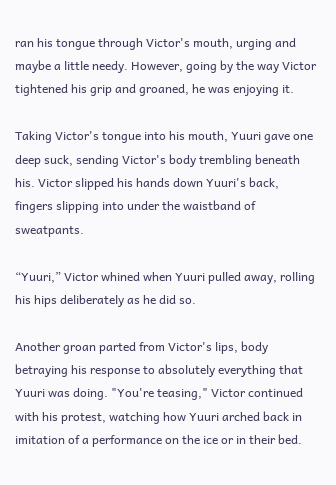ran his tongue through Victor's mouth, urging and maybe a little needy. However, going by the way Victor tightened his grip and groaned, he was enjoying it.

Taking Victor's tongue into his mouth, Yuuri gave one deep suck, sending Victor's body trembling beneath his. Victor slipped his hands down Yuuri's back, fingers slipping into under the waistband of sweatpants.

“Yuuri,” Victor whined when Yuuri pulled away, rolling his hips deliberately as he did so.

Another groan parted from Victor's lips, body betraying his response to absolutely everything that Yuuri was doing. "You're teasing," Victor continued with his protest, watching how Yuuri arched back in imitation of a performance on the ice or in their bed.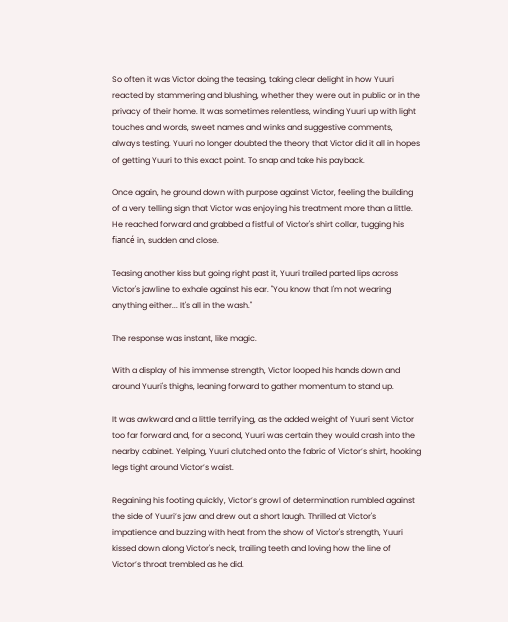So often it was Victor doing the teasing, taking clear delight in how Yuuri reacted by stammering and blushing, whether they were out in public or in the privacy of their home. It was sometimes relentless, winding Yuuri up with light touches and words, sweet names and winks and suggestive comments, always testing. Yuuri no longer doubted the theory that Victor did it all in hopes of getting Yuuri to this exact point. To snap and take his payback.

Once again, he ground down with purpose against Victor, feeling the building of a very telling sign that Victor was enjoying his treatment more than a little. He reached forward and grabbed a fistful of Victor's shirt collar, tugging his fiancé in, sudden and close.

Teasing another kiss but going right past it, Yuuri trailed parted lips across Victor's jawline to exhale against his ear. "You know that I'm not wearing anything either... It's all in the wash."

The response was instant, like magic.

With a display of his immense strength, Victor looped his hands down and around Yuuri's thighs, leaning forward to gather momentum to stand up.

It was awkward and a little terrifying, as the added weight of Yuuri sent Victor too far forward and, for a second, Yuuri was certain they would crash into the nearby cabinet. Yelping, Yuuri clutched onto the fabric of Victor’s shirt, hooking legs tight around Victor’s waist.

Regaining his footing quickly, Victor’s growl of determination rumbled against the side of Yuuri’s jaw and drew out a short laugh. Thrilled at Victor's impatience and buzzing with heat from the show of Victor's strength, Yuuri kissed down along Victor's neck, trailing teeth and loving how the line of Victor’s throat trembled as he did.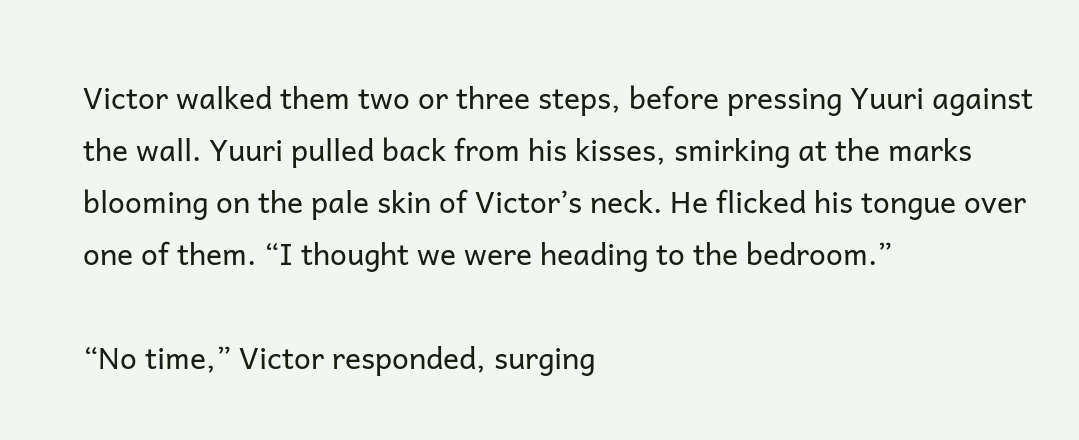Victor walked them two or three steps, before pressing Yuuri against the wall. Yuuri pulled back from his kisses, smirking at the marks blooming on the pale skin of Victor’s neck. He flicked his tongue over one of them. “I thought we were heading to the bedroom.”

“No time,” Victor responded, surging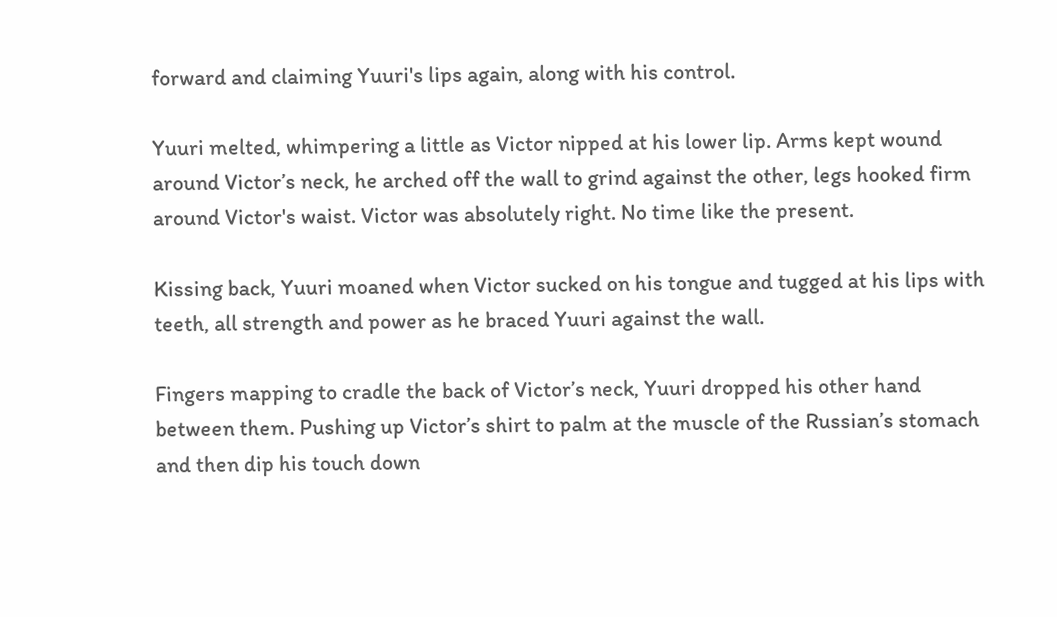forward and claiming Yuuri's lips again, along with his control.

Yuuri melted, whimpering a little as Victor nipped at his lower lip. Arms kept wound around Victor’s neck, he arched off the wall to grind against the other, legs hooked firm around Victor's waist. Victor was absolutely right. No time like the present.

Kissing back, Yuuri moaned when Victor sucked on his tongue and tugged at his lips with teeth, all strength and power as he braced Yuuri against the wall.

Fingers mapping to cradle the back of Victor’s neck, Yuuri dropped his other hand between them. Pushing up Victor’s shirt to palm at the muscle of the Russian’s stomach and then dip his touch down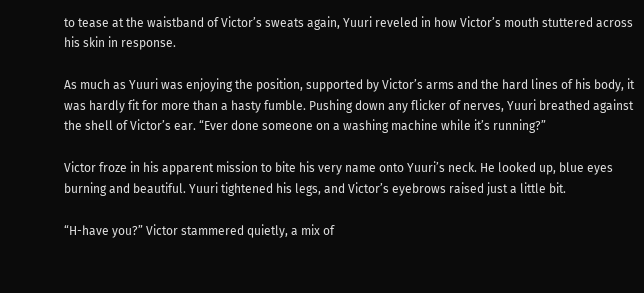to tease at the waistband of Victor’s sweats again, Yuuri reveled in how Victor’s mouth stuttered across his skin in response.

As much as Yuuri was enjoying the position, supported by Victor’s arms and the hard lines of his body, it was hardly fit for more than a hasty fumble. Pushing down any flicker of nerves, Yuuri breathed against the shell of Victor’s ear. “Ever done someone on a washing machine while it’s running?”

Victor froze in his apparent mission to bite his very name onto Yuuri’s neck. He looked up, blue eyes burning and beautiful. Yuuri tightened his legs, and Victor’s eyebrows raised just a little bit.

“H-have you?” Victor stammered quietly, a mix of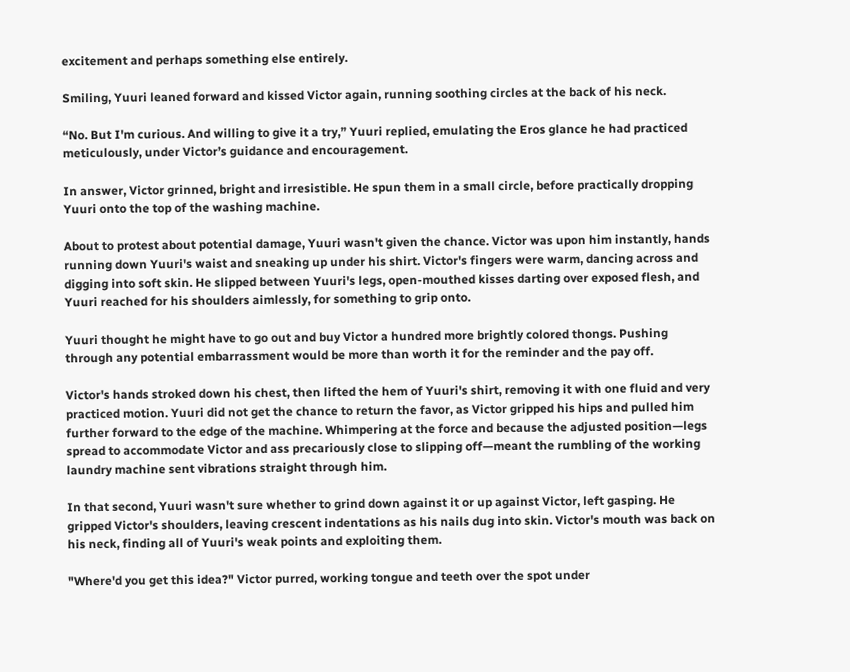excitement and perhaps something else entirely.

Smiling, Yuuri leaned forward and kissed Victor again, running soothing circles at the back of his neck.

“No. But I'm curious. And willing to give it a try,” Yuuri replied, emulating the Eros glance he had practiced meticulously, under Victor’s guidance and encouragement.

In answer, Victor grinned, bright and irresistible. He spun them in a small circle, before practically dropping Yuuri onto the top of the washing machine.

About to protest about potential damage, Yuuri wasn't given the chance. Victor was upon him instantly, hands running down Yuuri's waist and sneaking up under his shirt. Victor's fingers were warm, dancing across and digging into soft skin. He slipped between Yuuri's legs, open-mouthed kisses darting over exposed flesh, and Yuuri reached for his shoulders aimlessly, for something to grip onto.

Yuuri thought he might have to go out and buy Victor a hundred more brightly colored thongs. Pushing through any potential embarrassment would be more than worth it for the reminder and the pay off.

Victor's hands stroked down his chest, then lifted the hem of Yuuri's shirt, removing it with one fluid and very practiced motion. Yuuri did not get the chance to return the favor, as Victor gripped his hips and pulled him further forward to the edge of the machine. Whimpering at the force and because the adjusted position—legs spread to accommodate Victor and ass precariously close to slipping off—meant the rumbling of the working laundry machine sent vibrations straight through him.

In that second, Yuuri wasn't sure whether to grind down against it or up against Victor, left gasping. He gripped Victor's shoulders, leaving crescent indentations as his nails dug into skin. Victor's mouth was back on his neck, finding all of Yuuri's weak points and exploiting them.

"Where'd you get this idea?" Victor purred, working tongue and teeth over the spot under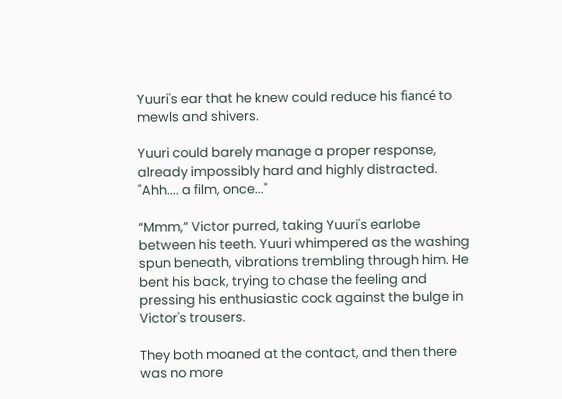Yuuri's ear that he knew could reduce his fiancé to mewls and shivers.

Yuuri could barely manage a proper response, already impossibly hard and highly distracted. "Ahh.... a film, once..."

“Mmm,” Victor purred, taking Yuuri's earlobe between his teeth. Yuuri whimpered as the washing spun beneath, vibrations trembling through him. He bent his back, trying to chase the feeling and pressing his enthusiastic cock against the bulge in Victor's trousers.

They both moaned at the contact, and then there was no more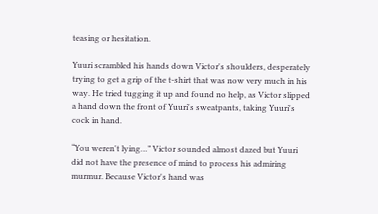teasing or hesitation.

Yuuri scrambled his hands down Victor's shoulders, desperately trying to get a grip of the t-shirt that was now very much in his way. He tried tugging it up and found no help, as Victor slipped a hand down the front of Yuuri's sweatpants, taking Yuuri's cock in hand.

“You weren't lying…” Victor sounded almost dazed but Yuuri did not have the presence of mind to process his admiring murmur. Because Victor's hand was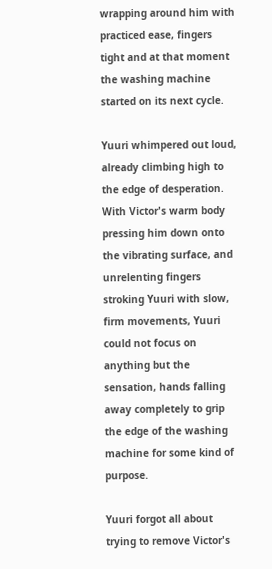wrapping around him with practiced ease, fingers tight and at that moment the washing machine started on its next cycle.

Yuuri whimpered out loud, already climbing high to the edge of desperation. With Victor's warm body pressing him down onto the vibrating surface, and unrelenting fingers stroking Yuuri with slow, firm movements, Yuuri could not focus on anything but the sensation, hands falling away completely to grip the edge of the washing machine for some kind of purpose.

Yuuri forgot all about trying to remove Victor's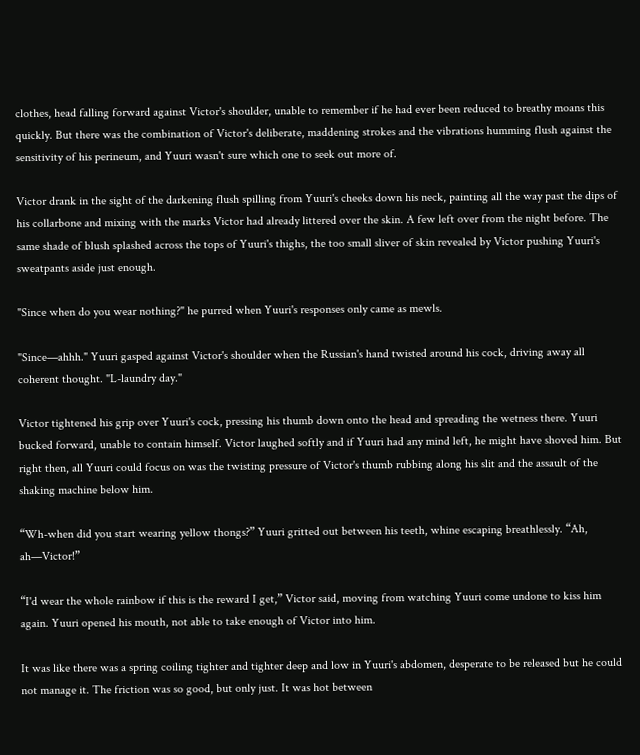clothes, head falling forward against Victor's shoulder, unable to remember if he had ever been reduced to breathy moans this quickly. But there was the combination of Victor's deliberate, maddening strokes and the vibrations humming flush against the sensitivity of his perineum, and Yuuri wasn't sure which one to seek out more of.

Victor drank in the sight of the darkening flush spilling from Yuuri's cheeks down his neck, painting all the way past the dips of his collarbone and mixing with the marks Victor had already littered over the skin. A few left over from the night before. The same shade of blush splashed across the tops of Yuuri's thighs, the too small sliver of skin revealed by Victor pushing Yuuri's sweatpants aside just enough.

"Since when do you wear nothing?" he purred when Yuuri's responses only came as mewls.

"Since—ahhh." Yuuri gasped against Victor's shoulder when the Russian's hand twisted around his cock, driving away all coherent thought. "L-laundry day."

Victor tightened his grip over Yuuri's cock, pressing his thumb down onto the head and spreading the wetness there. Yuuri bucked forward, unable to contain himself. Victor laughed softly and if Yuuri had any mind left, he might have shoved him. But right then, all Yuuri could focus on was the twisting pressure of Victor's thumb rubbing along his slit and the assault of the shaking machine below him.

“Wh-when did you start wearing yellow thongs?” Yuuri gritted out between his teeth, whine escaping breathlessly. “Ah, ah—Victor!”

“I'd wear the whole rainbow if this is the reward I get,” Victor said, moving from watching Yuuri come undone to kiss him again. Yuuri opened his mouth, not able to take enough of Victor into him.

It was like there was a spring coiling tighter and tighter deep and low in Yuuri's abdomen, desperate to be released but he could not manage it. The friction was so good, but only just. It was hot between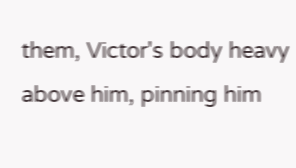them, Victor's body heavy above him, pinning him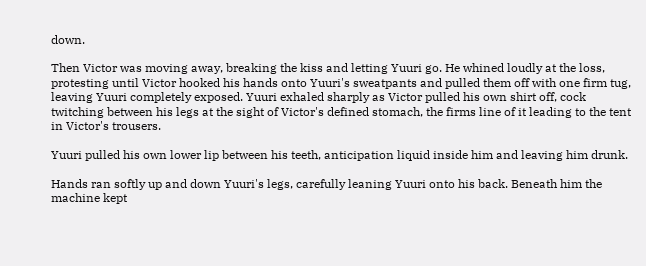down.

Then Victor was moving away, breaking the kiss and letting Yuuri go. He whined loudly at the loss, protesting until Victor hooked his hands onto Yuuri's sweatpants and pulled them off with one firm tug, leaving Yuuri completely exposed. Yuuri exhaled sharply as Victor pulled his own shirt off, cock twitching between his legs at the sight of Victor's defined stomach, the firms line of it leading to the tent in Victor's trousers.

Yuuri pulled his own lower lip between his teeth, anticipation liquid inside him and leaving him drunk.

Hands ran softly up and down Yuuri's legs, carefully leaning Yuuri onto his back. Beneath him the machine kept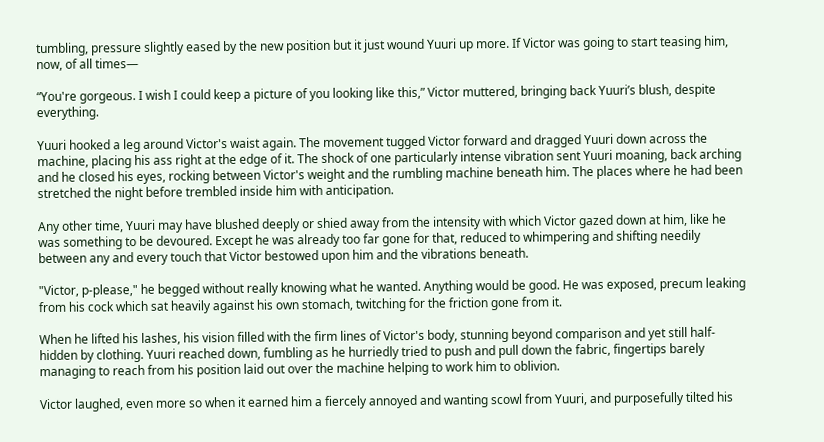tumbling, pressure slightly eased by the new position but it just wound Yuuri up more. If Victor was going to start teasing him, now, of all times—

“You're gorgeous. I wish I could keep a picture of you looking like this,” Victor muttered, bringing back Yuuri’s blush, despite everything.

Yuuri hooked a leg around Victor's waist again. The movement tugged Victor forward and dragged Yuuri down across the machine, placing his ass right at the edge of it. The shock of one particularly intense vibration sent Yuuri moaning, back arching and he closed his eyes, rocking between Victor's weight and the rumbling machine beneath him. The places where he had been stretched the night before trembled inside him with anticipation.

Any other time, Yuuri may have blushed deeply or shied away from the intensity with which Victor gazed down at him, like he was something to be devoured. Except he was already too far gone for that, reduced to whimpering and shifting needily between any and every touch that Victor bestowed upon him and the vibrations beneath.

"Victor, p-please," he begged without really knowing what he wanted. Anything would be good. He was exposed, precum leaking from his cock which sat heavily against his own stomach, twitching for the friction gone from it.

When he lifted his lashes, his vision filled with the firm lines of Victor's body, stunning beyond comparison and yet still half-hidden by clothing. Yuuri reached down, fumbling as he hurriedly tried to push and pull down the fabric, fingertips barely managing to reach from his position laid out over the machine helping to work him to oblivion.

Victor laughed, even more so when it earned him a fiercely annoyed and wanting scowl from Yuuri, and purposefully tilted his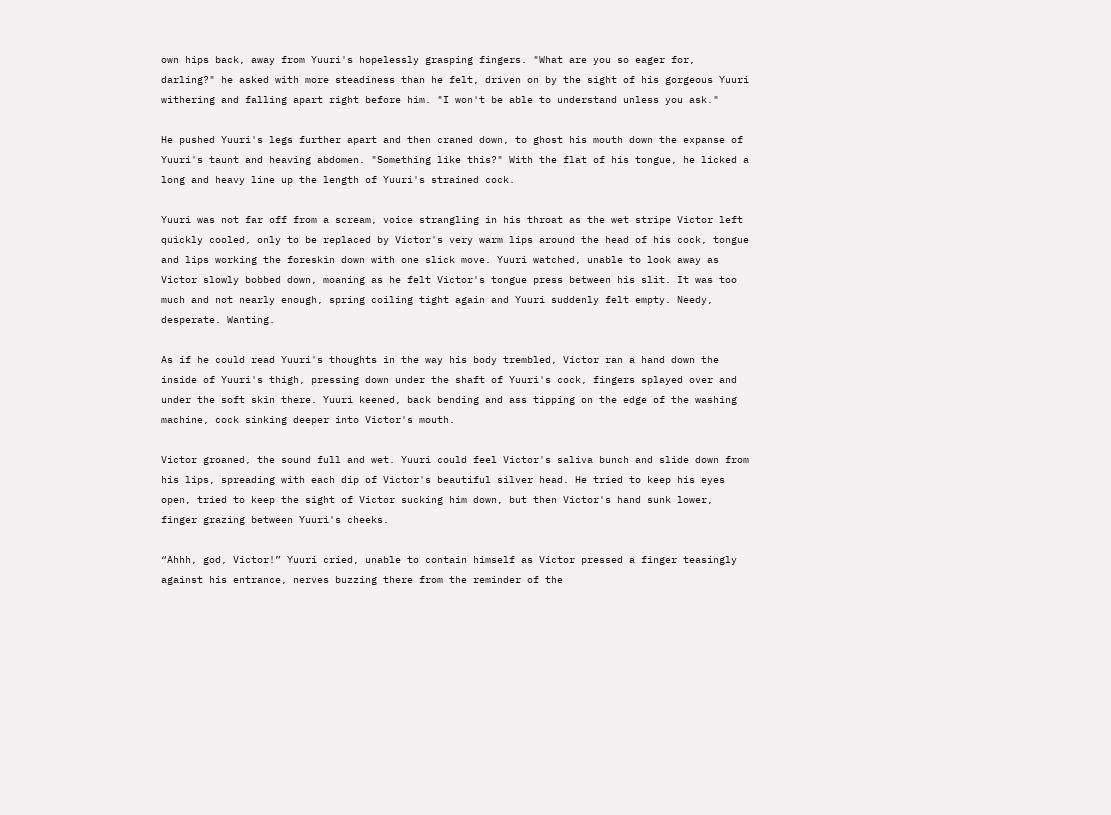own hips back, away from Yuuri's hopelessly grasping fingers. "What are you so eager for, darling?" he asked with more steadiness than he felt, driven on by the sight of his gorgeous Yuuri withering and falling apart right before him. "I won't be able to understand unless you ask."

He pushed Yuuri's legs further apart and then craned down, to ghost his mouth down the expanse of Yuuri's taunt and heaving abdomen. "Something like this?" With the flat of his tongue, he licked a long and heavy line up the length of Yuuri's strained cock.

Yuuri was not far off from a scream, voice strangling in his throat as the wet stripe Victor left quickly cooled, only to be replaced by Victor's very warm lips around the head of his cock, tongue and lips working the foreskin down with one slick move. Yuuri watched, unable to look away as Victor slowly bobbed down, moaning as he felt Victor's tongue press between his slit. It was too much and not nearly enough, spring coiling tight again and Yuuri suddenly felt empty. Needy, desperate. Wanting.

As if he could read Yuuri's thoughts in the way his body trembled, Victor ran a hand down the inside of Yuuri's thigh, pressing down under the shaft of Yuuri's cock, fingers splayed over and under the soft skin there. Yuuri keened, back bending and ass tipping on the edge of the washing machine, cock sinking deeper into Victor's mouth.

Victor groaned, the sound full and wet. Yuuri could feel Victor's saliva bunch and slide down from his lips, spreading with each dip of Victor's beautiful silver head. He tried to keep his eyes open, tried to keep the sight of Victor sucking him down, but then Victor's hand sunk lower, finger grazing between Yuuri's cheeks.

“Ahhh, god, Victor!” Yuuri cried, unable to contain himself as Victor pressed a finger teasingly against his entrance, nerves buzzing there from the reminder of the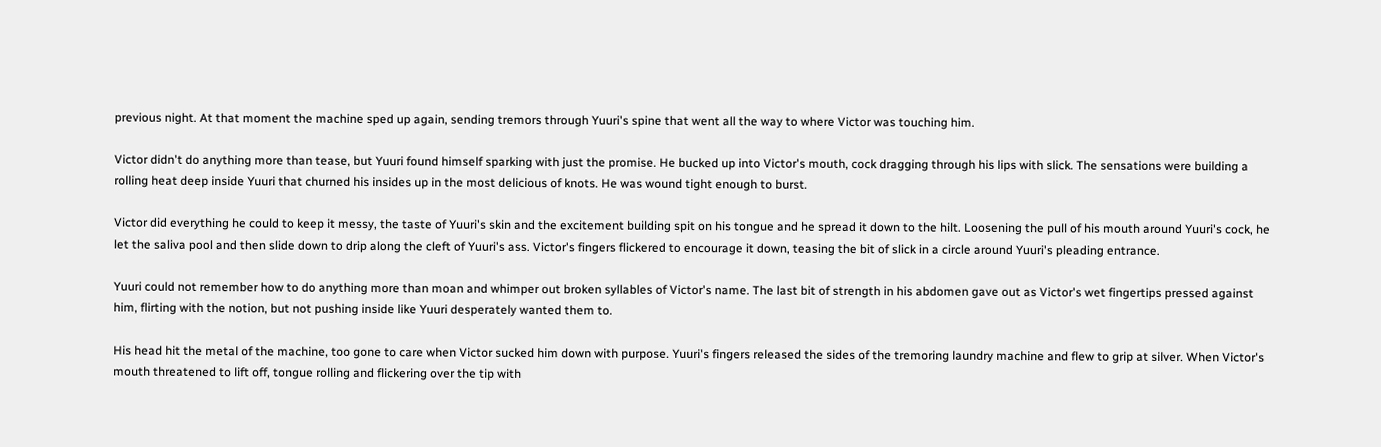previous night. At that moment the machine sped up again, sending tremors through Yuuri's spine that went all the way to where Victor was touching him.

Victor didn't do anything more than tease, but Yuuri found himself sparking with just the promise. He bucked up into Victor's mouth, cock dragging through his lips with slick. The sensations were building a rolling heat deep inside Yuuri that churned his insides up in the most delicious of knots. He was wound tight enough to burst.

Victor did everything he could to keep it messy, the taste of Yuuri's skin and the excitement building spit on his tongue and he spread it down to the hilt. Loosening the pull of his mouth around Yuuri's cock, he let the saliva pool and then slide down to drip along the cleft of Yuuri's ass. Victor's fingers flickered to encourage it down, teasing the bit of slick in a circle around Yuuri's pleading entrance.

Yuuri could not remember how to do anything more than moan and whimper out broken syllables of Victor's name. The last bit of strength in his abdomen gave out as Victor's wet fingertips pressed against him, flirting with the notion, but not pushing inside like Yuuri desperately wanted them to.

His head hit the metal of the machine, too gone to care when Victor sucked him down with purpose. Yuuri's fingers released the sides of the tremoring laundry machine and flew to grip at silver. When Victor's mouth threatened to lift off, tongue rolling and flickering over the tip with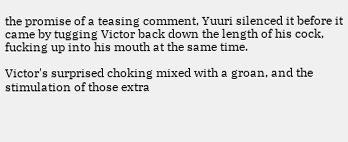the promise of a teasing comment, Yuuri silenced it before it came by tugging Victor back down the length of his cock, fucking up into his mouth at the same time.

Victor's surprised choking mixed with a groan, and the stimulation of those extra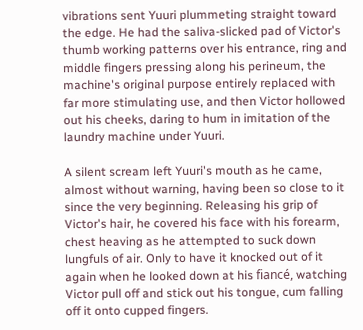vibrations sent Yuuri plummeting straight toward the edge. He had the saliva-slicked pad of Victor's thumb working patterns over his entrance, ring and middle fingers pressing along his perineum, the machine's original purpose entirely replaced with far more stimulating use, and then Victor hollowed out his cheeks, daring to hum in imitation of the laundry machine under Yuuri.

A silent scream left Yuuri's mouth as he came, almost without warning, having been so close to it since the very beginning. Releasing his grip of Victor's hair, he covered his face with his forearm, chest heaving as he attempted to suck down lungfuls of air. Only to have it knocked out of it again when he looked down at his fiancé, watching Victor pull off and stick out his tongue, cum falling off it onto cupped fingers.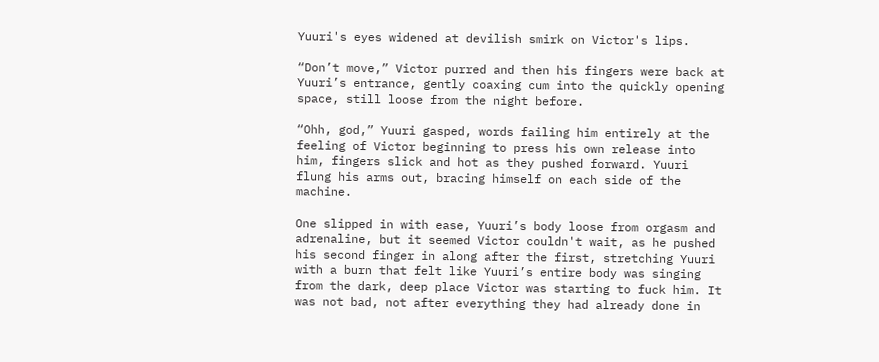Yuuri's eyes widened at devilish smirk on Victor's lips.

“Don’t move,” Victor purred and then his fingers were back at Yuuri’s entrance, gently coaxing cum into the quickly opening space, still loose from the night before.

“Ohh, god,” Yuuri gasped, words failing him entirely at the feeling of Victor beginning to press his own release into him, fingers slick and hot as they pushed forward. Yuuri flung his arms out, bracing himself on each side of the machine.

One slipped in with ease, Yuuri’s body loose from orgasm and adrenaline, but it seemed Victor couldn't wait, as he pushed his second finger in along after the first, stretching Yuuri with a burn that felt like Yuuri’s entire body was singing from the dark, deep place Victor was starting to fuck him. It was not bad, not after everything they had already done in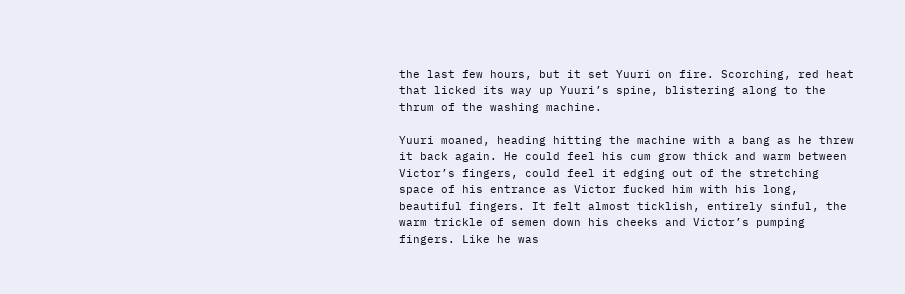the last few hours, but it set Yuuri on fire. Scorching, red heat that licked its way up Yuuri’s spine, blistering along to the thrum of the washing machine.

Yuuri moaned, heading hitting the machine with a bang as he threw it back again. He could feel his cum grow thick and warm between Victor’s fingers, could feel it edging out of the stretching space of his entrance as Victor fucked him with his long, beautiful fingers. It felt almost ticklish, entirely sinful, the warm trickle of semen down his cheeks and Victor’s pumping fingers. Like he was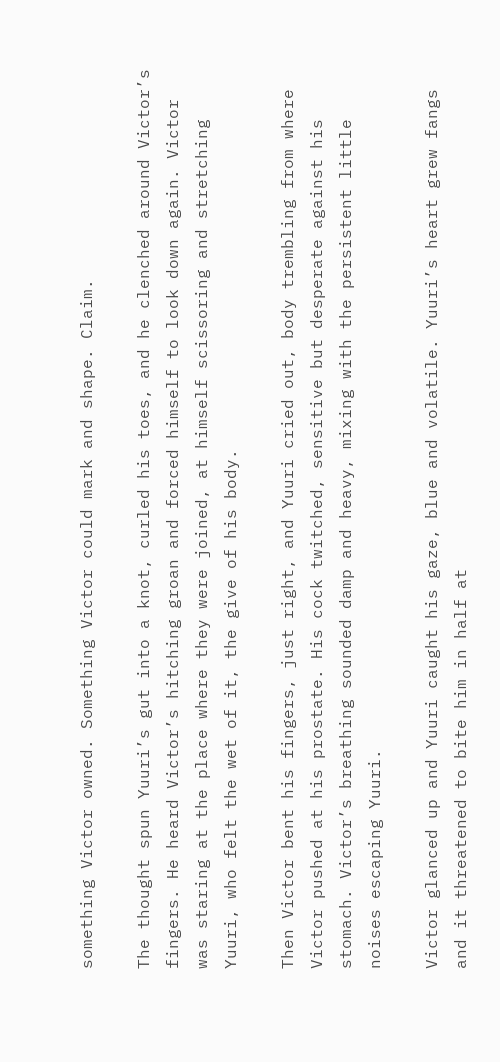something Victor owned. Something Victor could mark and shape. Claim.

The thought spun Yuuri’s gut into a knot, curled his toes, and he clenched around Victor’s fingers. He heard Victor’s hitching groan and forced himself to look down again. Victor was staring at the place where they were joined, at himself scissoring and stretching Yuuri, who felt the wet of it, the give of his body.

Then Victor bent his fingers, just right, and Yuuri cried out, body trembling from where Victor pushed at his prostate. His cock twitched, sensitive but desperate against his stomach. Victor’s breathing sounded damp and heavy, mixing with the persistent little noises escaping Yuuri.

Victor glanced up and Yuuri caught his gaze, blue and volatile. Yuuri’s heart grew fangs and it threatened to bite him in half at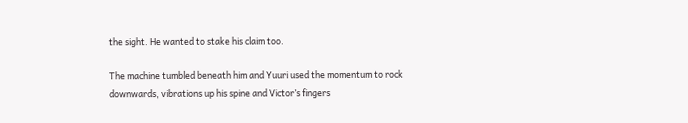the sight. He wanted to stake his claim too.

The machine tumbled beneath him and Yuuri used the momentum to rock downwards, vibrations up his spine and Victor’s fingers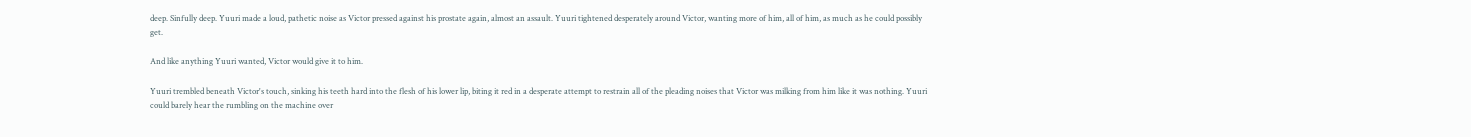deep. Sinfully deep. Yuuri made a loud, pathetic noise as Victor pressed against his prostate again, almost an assault. Yuuri tightened desperately around Victor, wanting more of him, all of him, as much as he could possibly get.

And like anything Yuuri wanted, Victor would give it to him.

Yuuri trembled beneath Victor's touch, sinking his teeth hard into the flesh of his lower lip, biting it red in a desperate attempt to restrain all of the pleading noises that Victor was milking from him like it was nothing. Yuuri could barely hear the rumbling on the machine over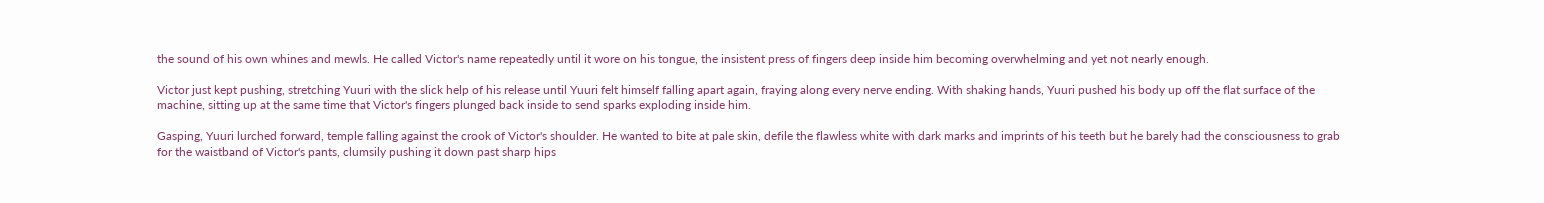the sound of his own whines and mewls. He called Victor's name repeatedly until it wore on his tongue, the insistent press of fingers deep inside him becoming overwhelming and yet not nearly enough.

Victor just kept pushing, stretching Yuuri with the slick help of his release until Yuuri felt himself falling apart again, fraying along every nerve ending. With shaking hands, Yuuri pushed his body up off the flat surface of the machine, sitting up at the same time that Victor's fingers plunged back inside to send sparks exploding inside him.

Gasping, Yuuri lurched forward, temple falling against the crook of Victor's shoulder. He wanted to bite at pale skin, defile the flawless white with dark marks and imprints of his teeth but he barely had the consciousness to grab for the waistband of Victor's pants, clumsily pushing it down past sharp hips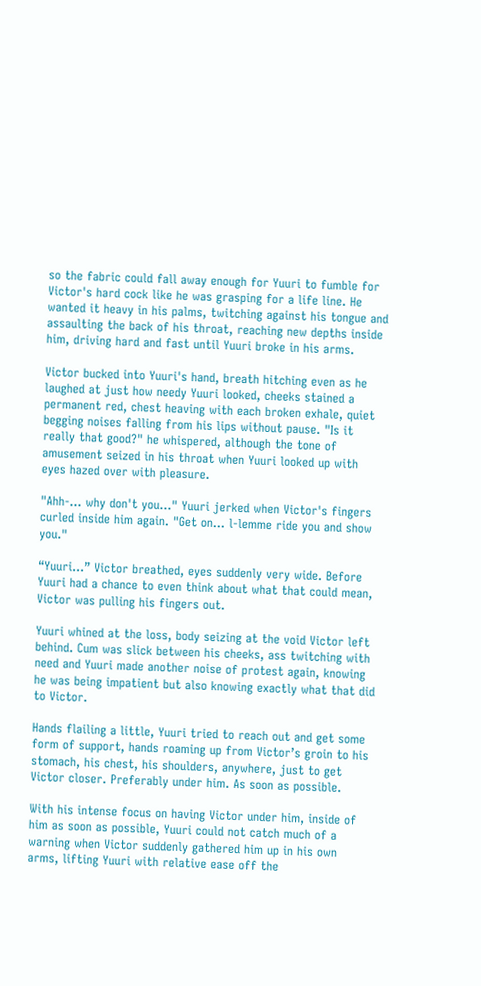so the fabric could fall away enough for Yuuri to fumble for Victor's hard cock like he was grasping for a life line. He wanted it heavy in his palms, twitching against his tongue and assaulting the back of his throat, reaching new depths inside him, driving hard and fast until Yuuri broke in his arms.

Victor bucked into Yuuri's hand, breath hitching even as he laughed at just how needy Yuuri looked, cheeks stained a permanent red, chest heaving with each broken exhale, quiet begging noises falling from his lips without pause. "Is it really that good?" he whispered, although the tone of amusement seized in his throat when Yuuri looked up with eyes hazed over with pleasure.

"Ahh-... why don't you..." Yuuri jerked when Victor's fingers curled inside him again. "Get on... l-lemme ride you and show you."

“Yuuri…” Victor breathed, eyes suddenly very wide. Before Yuuri had a chance to even think about what that could mean, Victor was pulling his fingers out.

Yuuri whined at the loss, body seizing at the void Victor left behind. Cum was slick between his cheeks, ass twitching with need and Yuuri made another noise of protest again, knowing he was being impatient but also knowing exactly what that did to Victor.

Hands flailing a little, Yuuri tried to reach out and get some form of support, hands roaming up from Victor’s groin to his stomach, his chest, his shoulders, anywhere, just to get Victor closer. Preferably under him. As soon as possible.

With his intense focus on having Victor under him, inside of him as soon as possible, Yuuri could not catch much of a warning when Victor suddenly gathered him up in his own arms, lifting Yuuri with relative ease off the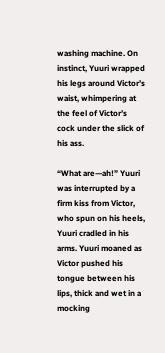washing machine. On instinct, Yuuri wrapped his legs around Victor’s waist, whimpering at the feel of Victor’s cock under the slick of his ass.

“What are—ah!” Yuuri was interrupted by a firm kiss from Victor, who spun on his heels, Yuuri cradled in his arms. Yuuri moaned as Victor pushed his tongue between his lips, thick and wet in a mocking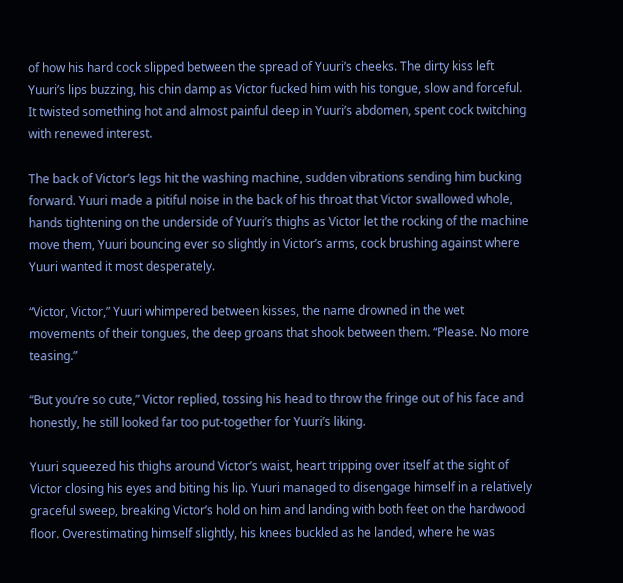of how his hard cock slipped between the spread of Yuuri’s cheeks. The dirty kiss left Yuuri’s lips buzzing, his chin damp as Victor fucked him with his tongue, slow and forceful. It twisted something hot and almost painful deep in Yuuri’s abdomen, spent cock twitching with renewed interest.

The back of Victor’s legs hit the washing machine, sudden vibrations sending him bucking forward. Yuuri made a pitiful noise in the back of his throat that Victor swallowed whole, hands tightening on the underside of Yuuri’s thighs as Victor let the rocking of the machine move them, Yuuri bouncing ever so slightly in Victor’s arms, cock brushing against where Yuuri wanted it most desperately.

“Victor, Victor,” Yuuri whimpered between kisses, the name drowned in the wet movements of their tongues, the deep groans that shook between them. “Please. No more teasing.”

“But you’re so cute,” Victor replied, tossing his head to throw the fringe out of his face and honestly, he still looked far too put-together for Yuuri’s liking.

Yuuri squeezed his thighs around Victor’s waist, heart tripping over itself at the sight of Victor closing his eyes and biting his lip. Yuuri managed to disengage himself in a relatively graceful sweep, breaking Victor’s hold on him and landing with both feet on the hardwood floor. Overestimating himself slightly, his knees buckled as he landed, where he was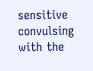sensitive convulsing with the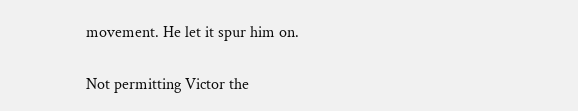movement. He let it spur him on.

Not permitting Victor the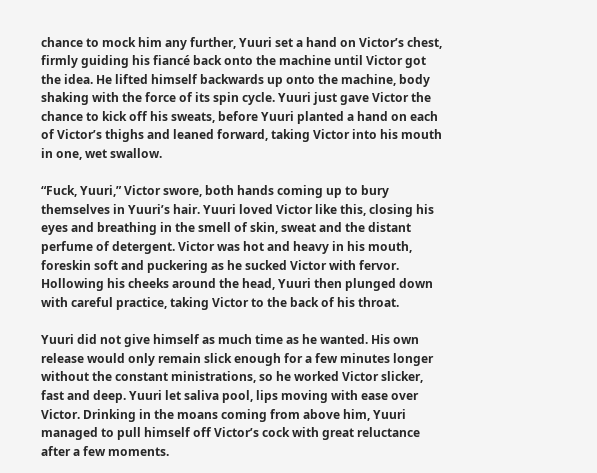chance to mock him any further, Yuuri set a hand on Victor’s chest, firmly guiding his fiancé back onto the machine until Victor got the idea. He lifted himself backwards up onto the machine, body shaking with the force of its spin cycle. Yuuri just gave Victor the chance to kick off his sweats, before Yuuri planted a hand on each of Victor’s thighs and leaned forward, taking Victor into his mouth in one, wet swallow.

“Fuck, Yuuri,” Victor swore, both hands coming up to bury themselves in Yuuri’s hair. Yuuri loved Victor like this, closing his eyes and breathing in the smell of skin, sweat and the distant perfume of detergent. Victor was hot and heavy in his mouth, foreskin soft and puckering as he sucked Victor with fervor. Hollowing his cheeks around the head, Yuuri then plunged down with careful practice, taking Victor to the back of his throat.

Yuuri did not give himself as much time as he wanted. His own release would only remain slick enough for a few minutes longer without the constant ministrations, so he worked Victor slicker, fast and deep. Yuuri let saliva pool, lips moving with ease over Victor. Drinking in the moans coming from above him, Yuuri managed to pull himself off Victor’s cock with great reluctance after a few moments.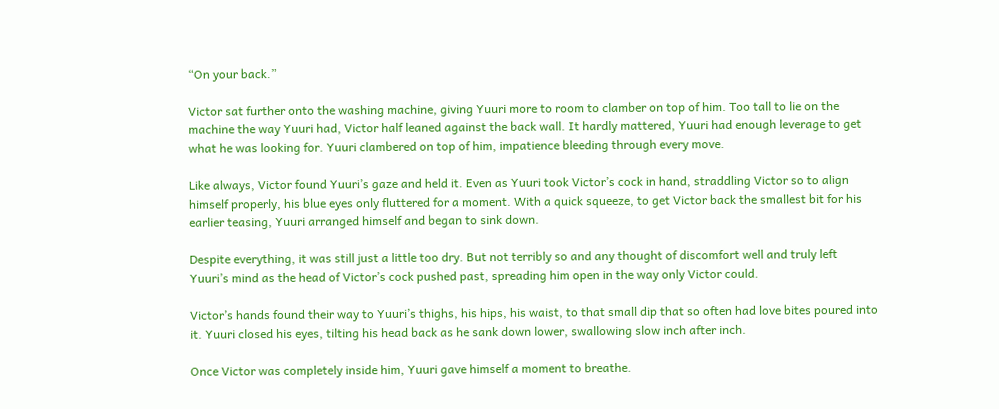“On your back.”

Victor sat further onto the washing machine, giving Yuuri more to room to clamber on top of him. Too tall to lie on the machine the way Yuuri had, Victor half leaned against the back wall. It hardly mattered, Yuuri had enough leverage to get what he was looking for. Yuuri clambered on top of him, impatience bleeding through every move.

Like always, Victor found Yuuri’s gaze and held it. Even as Yuuri took Victor’s cock in hand, straddling Victor so to align himself properly, his blue eyes only fluttered for a moment. With a quick squeeze, to get Victor back the smallest bit for his earlier teasing, Yuuri arranged himself and began to sink down.

Despite everything, it was still just a little too dry. But not terribly so and any thought of discomfort well and truly left Yuuri’s mind as the head of Victor’s cock pushed past, spreading him open in the way only Victor could.

Victor’s hands found their way to Yuuri’s thighs, his hips, his waist, to that small dip that so often had love bites poured into it. Yuuri closed his eyes, tilting his head back as he sank down lower, swallowing slow inch after inch.

Once Victor was completely inside him, Yuuri gave himself a moment to breathe.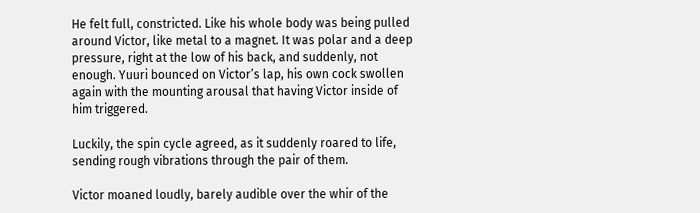He felt full, constricted. Like his whole body was being pulled around Victor, like metal to a magnet. It was polar and a deep pressure, right at the low of his back, and suddenly, not enough. Yuuri bounced on Victor’s lap, his own cock swollen again with the mounting arousal that having Victor inside of him triggered.

Luckily, the spin cycle agreed, as it suddenly roared to life, sending rough vibrations through the pair of them.

Victor moaned loudly, barely audible over the whir of the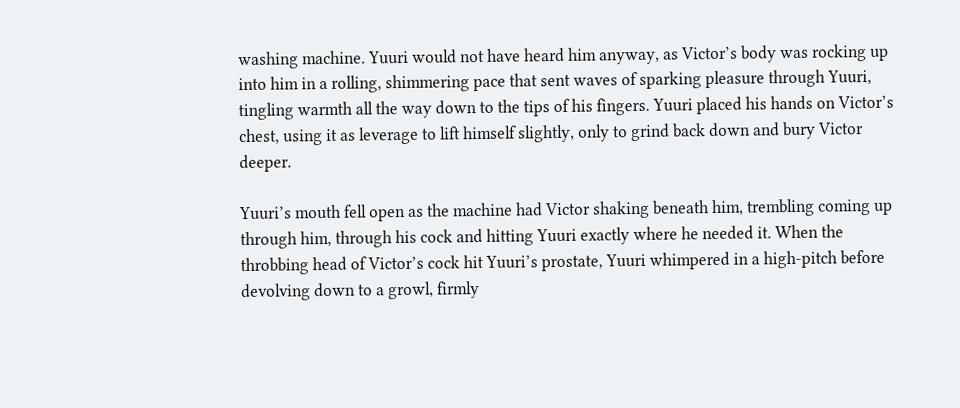washing machine. Yuuri would not have heard him anyway, as Victor’s body was rocking up into him in a rolling, shimmering pace that sent waves of sparking pleasure through Yuuri, tingling warmth all the way down to the tips of his fingers. Yuuri placed his hands on Victor’s chest, using it as leverage to lift himself slightly, only to grind back down and bury Victor deeper.

Yuuri’s mouth fell open as the machine had Victor shaking beneath him, trembling coming up through him, through his cock and hitting Yuuri exactly where he needed it. When the throbbing head of Victor’s cock hit Yuuri’s prostate, Yuuri whimpered in a high-pitch before devolving down to a growl, firmly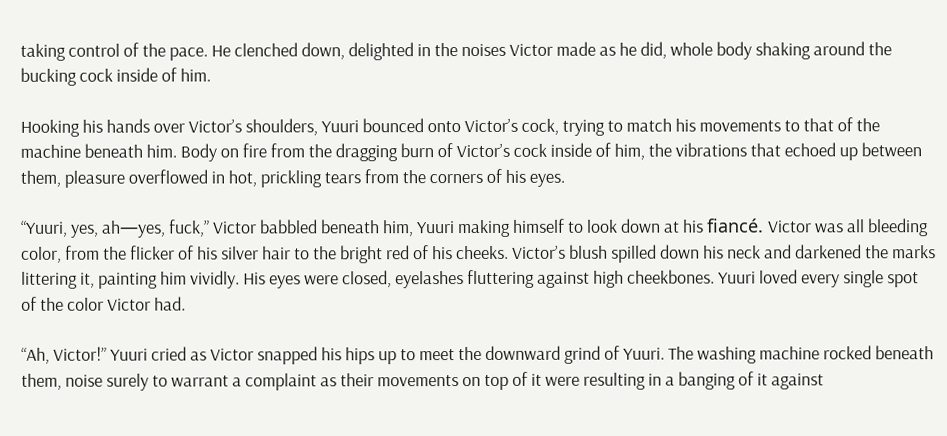taking control of the pace. He clenched down, delighted in the noises Victor made as he did, whole body shaking around the bucking cock inside of him.

Hooking his hands over Victor’s shoulders, Yuuri bounced onto Victor’s cock, trying to match his movements to that of the machine beneath him. Body on fire from the dragging burn of Victor’s cock inside of him, the vibrations that echoed up between them, pleasure overflowed in hot, prickling tears from the corners of his eyes.

“Yuuri, yes, ah—yes, fuck,” Victor babbled beneath him, Yuuri making himself to look down at his fiancé. Victor was all bleeding color, from the flicker of his silver hair to the bright red of his cheeks. Victor’s blush spilled down his neck and darkened the marks littering it, painting him vividly. His eyes were closed, eyelashes fluttering against high cheekbones. Yuuri loved every single spot of the color Victor had.

“Ah, Victor!” Yuuri cried as Victor snapped his hips up to meet the downward grind of Yuuri. The washing machine rocked beneath them, noise surely to warrant a complaint as their movements on top of it were resulting in a banging of it against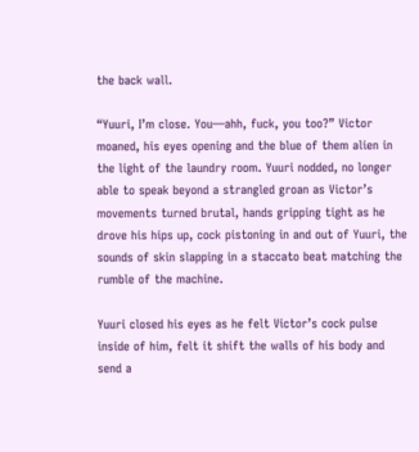the back wall.

“Yuuri, I’m close. You—ahh, fuck, you too?” Victor moaned, his eyes opening and the blue of them alien in the light of the laundry room. Yuuri nodded, no longer able to speak beyond a strangled groan as Victor’s movements turned brutal, hands gripping tight as he drove his hips up, cock pistoning in and out of Yuuri, the sounds of skin slapping in a staccato beat matching the rumble of the machine.

Yuuri closed his eyes as he felt Victor’s cock pulse inside of him, felt it shift the walls of his body and send a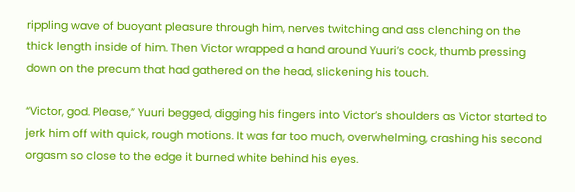rippling wave of buoyant pleasure through him, nerves twitching and ass clenching on the thick length inside of him. Then Victor wrapped a hand around Yuuri’s cock, thumb pressing down on the precum that had gathered on the head, slickening his touch.

“Victor, god. Please,” Yuuri begged, digging his fingers into Victor’s shoulders as Victor started to jerk him off with quick, rough motions. It was far too much, overwhelming, crashing his second orgasm so close to the edge it burned white behind his eyes.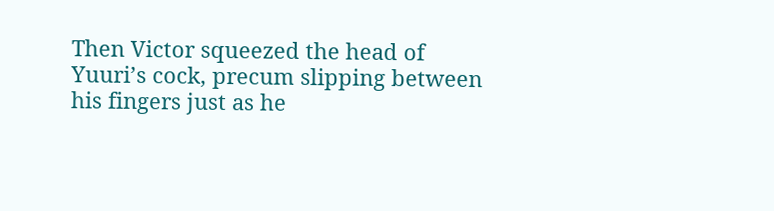Then Victor squeezed the head of Yuuri’s cock, precum slipping between his fingers just as he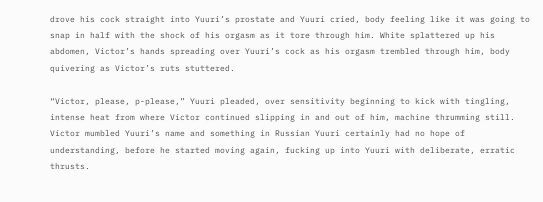drove his cock straight into Yuuri’s prostate and Yuuri cried, body feeling like it was going to snap in half with the shock of his orgasm as it tore through him. White splattered up his abdomen, Victor’s hands spreading over Yuuri’s cock as his orgasm trembled through him, body quivering as Victor’s ruts stuttered.

“Victor, please, p-please,” Yuuri pleaded, over sensitivity beginning to kick with tingling, intense heat from where Victor continued slipping in and out of him, machine thrumming still. Victor mumbled Yuuri’s name and something in Russian Yuuri certainly had no hope of understanding, before he started moving again, fucking up into Yuuri with deliberate, erratic thrusts.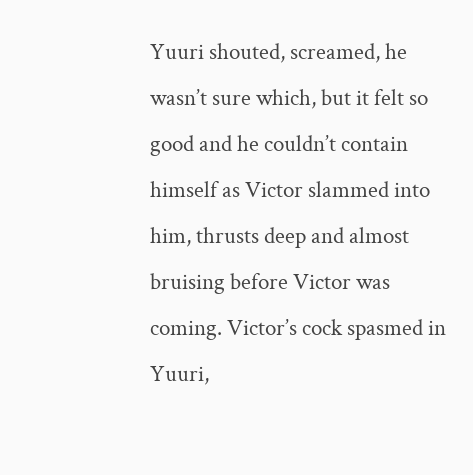Yuuri shouted, screamed, he wasn’t sure which, but it felt so good and he couldn’t contain himself as Victor slammed into him, thrusts deep and almost bruising before Victor was coming. Victor’s cock spasmed in Yuuri,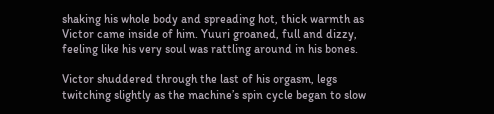shaking his whole body and spreading hot, thick warmth as Victor came inside of him. Yuuri groaned, full and dizzy, feeling like his very soul was rattling around in his bones.

Victor shuddered through the last of his orgasm, legs twitching slightly as the machine’s spin cycle began to slow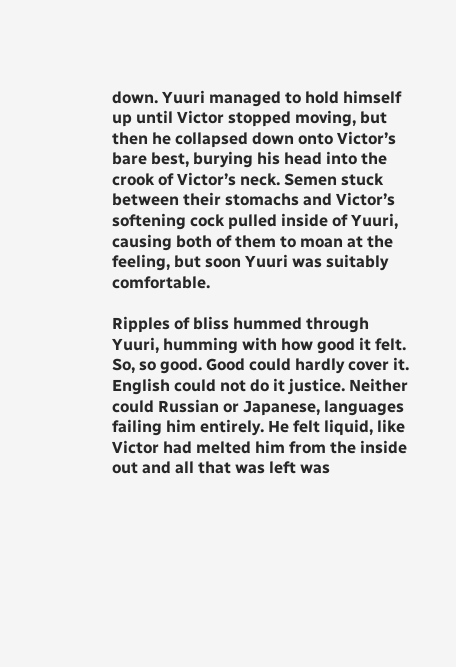down. Yuuri managed to hold himself up until Victor stopped moving, but then he collapsed down onto Victor’s bare best, burying his head into the crook of Victor’s neck. Semen stuck between their stomachs and Victor’s softening cock pulled inside of Yuuri, causing both of them to moan at the feeling, but soon Yuuri was suitably comfortable.

Ripples of bliss hummed through Yuuri, humming with how good it felt. So, so good. Good could hardly cover it. English could not do it justice. Neither could Russian or Japanese, languages failing him entirely. He felt liquid, like Victor had melted him from the inside out and all that was left was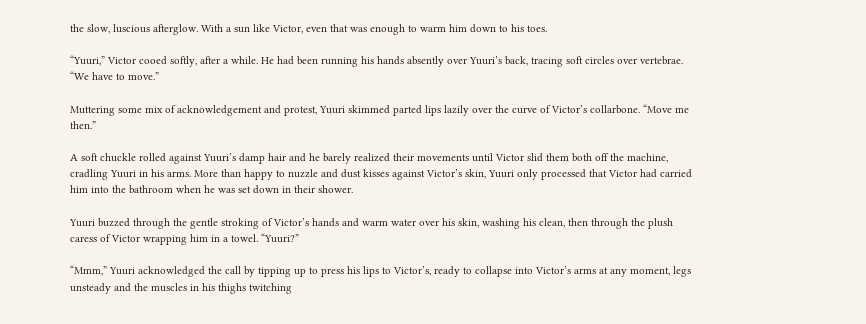the slow, luscious afterglow. With a sun like Victor, even that was enough to warm him down to his toes.

“Yuuri,” Victor cooed softly, after a while. He had been running his hands absently over Yuuri’s back, tracing soft circles over vertebrae. “We have to move.”

Muttering some mix of acknowledgement and protest, Yuuri skimmed parted lips lazily over the curve of Victor’s collarbone. “Move me then.”

A soft chuckle rolled against Yuuri’s damp hair and he barely realized their movements until Victor slid them both off the machine, cradling Yuuri in his arms. More than happy to nuzzle and dust kisses against Victor’s skin, Yuuri only processed that Victor had carried him into the bathroom when he was set down in their shower.

Yuuri buzzed through the gentle stroking of Victor’s hands and warm water over his skin, washing his clean, then through the plush caress of Victor wrapping him in a towel. “Yuuri?”

“Mmm,” Yuuri acknowledged the call by tipping up to press his lips to Victor’s, ready to collapse into Victor’s arms at any moment, legs unsteady and the muscles in his thighs twitching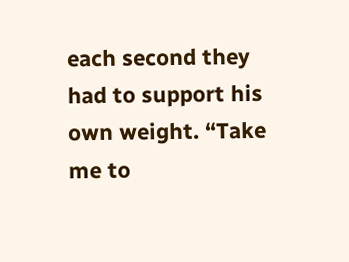each second they had to support his own weight. “Take me to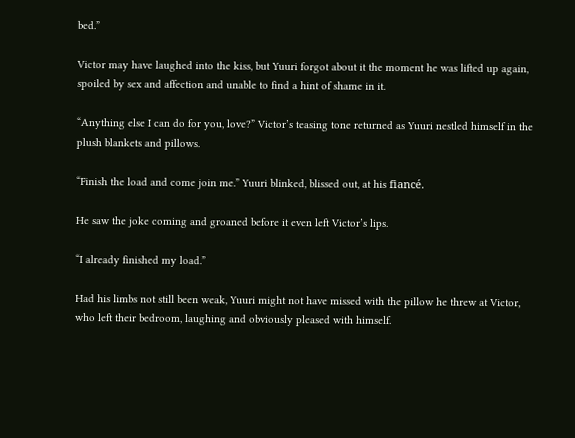bed.”

Victor may have laughed into the kiss, but Yuuri forgot about it the moment he was lifted up again, spoiled by sex and affection and unable to find a hint of shame in it.

“Anything else I can do for you, love?” Victor’s teasing tone returned as Yuuri nestled himself in the plush blankets and pillows.

“Finish the load and come join me.” Yuuri blinked, blissed out, at his fiancé.

He saw the joke coming and groaned before it even left Victor’s lips.

“I already finished my load.”

Had his limbs not still been weak, Yuuri might not have missed with the pillow he threw at Victor, who left their bedroom, laughing and obviously pleased with himself.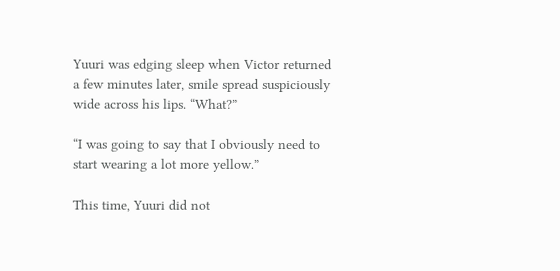Yuuri was edging sleep when Victor returned a few minutes later, smile spread suspiciously wide across his lips. “What?”

“I was going to say that I obviously need to start wearing a lot more yellow.”

This time, Yuuri did not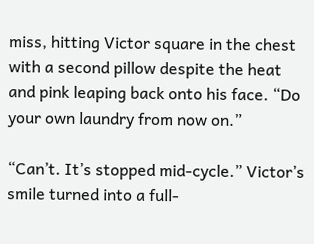miss, hitting Victor square in the chest with a second pillow despite the heat and pink leaping back onto his face. “Do your own laundry from now on.”

“Can’t. It’s stopped mid-cycle.” Victor’s smile turned into a full-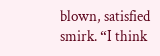blown, satisfied smirk. “I think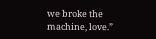we broke the machine, love.”